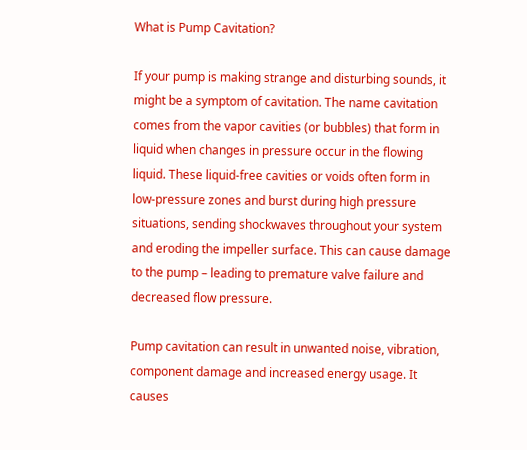What is Pump Cavitation?

If your pump is making strange and disturbing sounds, it might be a symptom of cavitation. The name cavitation comes from the vapor cavities (or bubbles) that form in liquid when changes in pressure occur in the flowing liquid. These liquid-free cavities or voids often form in low-pressure zones and burst during high pressure situations, sending shockwaves throughout your system and eroding the impeller surface. This can cause damage to the pump – leading to premature valve failure and decreased flow pressure.

Pump cavitation can result in unwanted noise, vibration, component damage and increased energy usage. It causes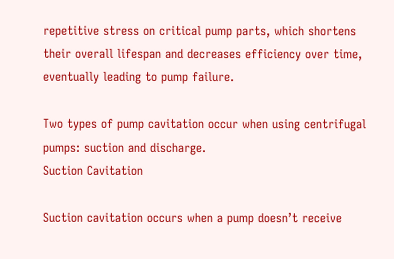repetitive stress on critical pump parts, which shortens their overall lifespan and decreases efficiency over time, eventually leading to pump failure.

Two types of pump cavitation occur when using centrifugal pumps: suction and discharge.
Suction Cavitation

Suction cavitation occurs when a pump doesn’t receive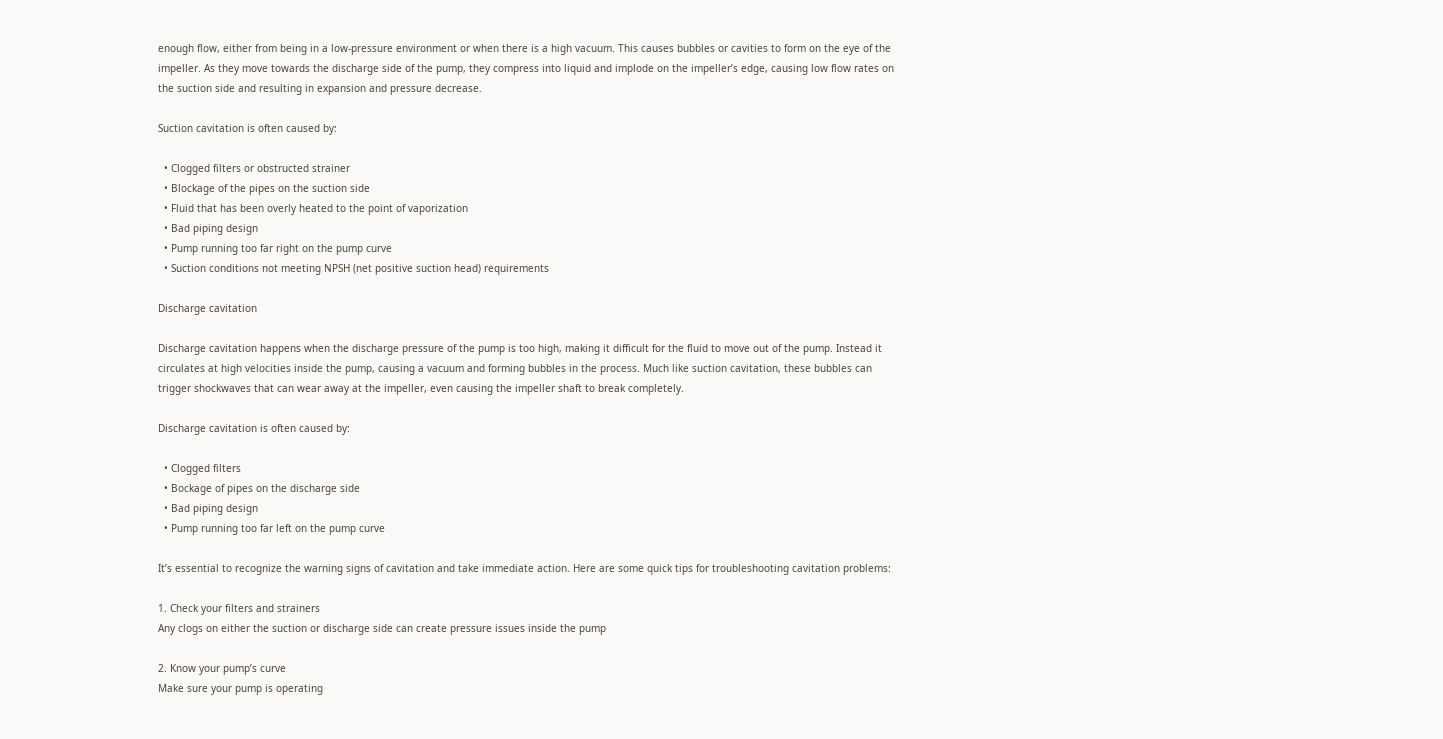enough flow, either from being in a low-pressure environment or when there is a high vacuum. This causes bubbles or cavities to form on the eye of the impeller. As they move towards the discharge side of the pump, they compress into liquid and implode on the impeller’s edge, causing low flow rates on the suction side and resulting in expansion and pressure decrease.

Suction cavitation is often caused by:

  • Clogged filters or obstructed strainer
  • Blockage of the pipes on the suction side
  • Fluid that has been overly heated to the point of vaporization
  • Bad piping design
  • Pump running too far right on the pump curve
  • Suction conditions not meeting NPSH (net positive suction head) requirements

Discharge cavitation

Discharge cavitation happens when the discharge pressure of the pump is too high, making it difficult for the fluid to move out of the pump. Instead it circulates at high velocities inside the pump, causing a vacuum and forming bubbles in the process. Much like suction cavitation, these bubbles can trigger shockwaves that can wear away at the impeller, even causing the impeller shaft to break completely.

Discharge cavitation is often caused by:

  • Clogged filters
  • Bockage of pipes on the discharge side
  • Bad piping design
  • Pump running too far left on the pump curve

It’s essential to recognize the warning signs of cavitation and take immediate action. Here are some quick tips for troubleshooting cavitation problems:

1. Check your filters and strainers
Any clogs on either the suction or discharge side can create pressure issues inside the pump

2. Know your pump’s curve
Make sure your pump is operating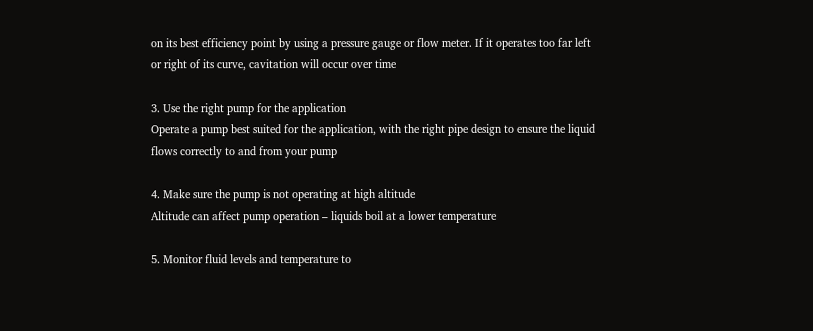on its best efficiency point by using a pressure gauge or flow meter. If it operates too far left or right of its curve, cavitation will occur over time

3. Use the right pump for the application
Operate a pump best suited for the application, with the right pipe design to ensure the liquid flows correctly to and from your pump

4. Make sure the pump is not operating at high altitude
Altitude can affect pump operation – liquids boil at a lower temperature

5. Monitor fluid levels and temperature to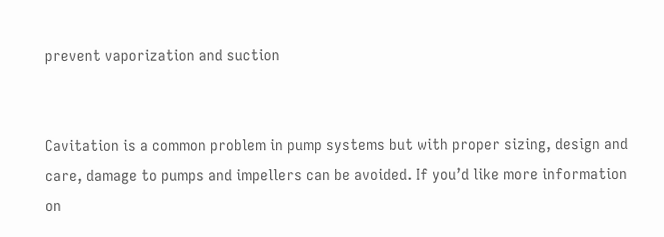prevent vaporization and suction


Cavitation is a common problem in pump systems but with proper sizing, design and care, damage to pumps and impellers can be avoided. If you’d like more information on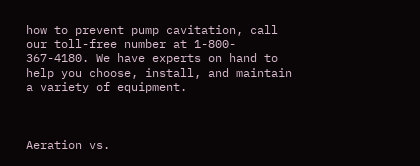how to prevent pump cavitation, call our toll-free number at 1-800- 367-4180. We have experts on hand to help you choose, install, and maintain a variety of equipment.



Aeration vs.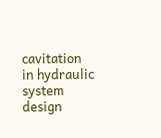cavitation in hydraulic system design